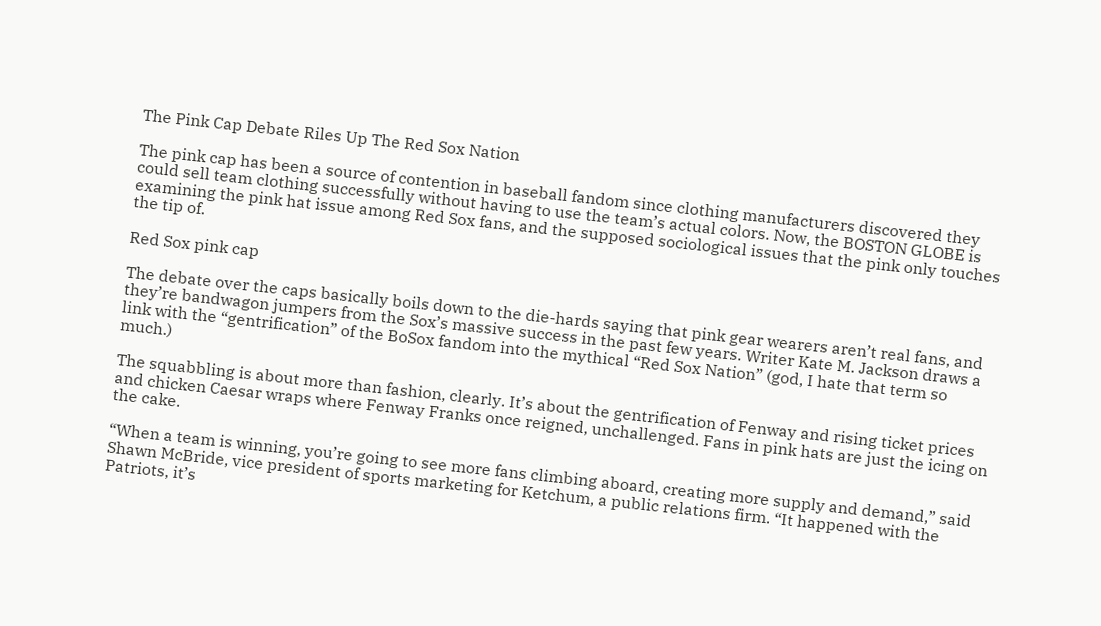The Pink Cap Debate Riles Up The Red Sox Nation

The pink cap has been a source of contention in baseball fandom since clothing manufacturers discovered they could sell team clothing successfully without having to use the team’s actual colors. Now, the BOSTON GLOBE is examining the pink hat issue among Red Sox fans, and the supposed sociological issues that the pink only touches the tip of.

Red Sox pink cap

The debate over the caps basically boils down to the die-hards saying that pink gear wearers aren’t real fans, and they’re bandwagon jumpers from the Sox’s massive success in the past few years. Writer Kate M. Jackson draws a link with the “gentrification” of the BoSox fandom into the mythical “Red Sox Nation” (god, I hate that term so much.)

The squabbling is about more than fashion, clearly. It’s about the gentrification of Fenway and rising ticket prices and chicken Caesar wraps where Fenway Franks once reigned, unchallenged. Fans in pink hats are just the icing on the cake.

“When a team is winning, you’re going to see more fans climbing aboard, creating more supply and demand,” said Shawn McBride, vice president of sports marketing for Ketchum, a public relations firm. “It happened with the Patriots, it’s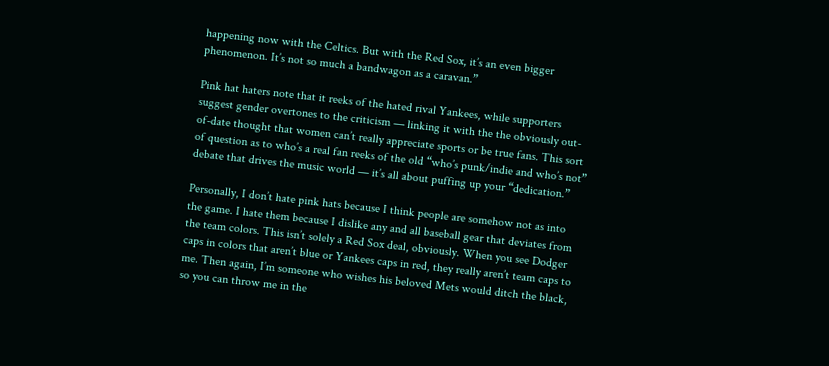happening now with the Celtics. But with the Red Sox, it’s an even bigger phenomenon. It’s not so much a bandwagon as a caravan.”

Pink hat haters note that it reeks of the hated rival Yankees, while supporters suggest gender overtones to the criticism — linking it with the the obviously out-of-date thought that women can’t really appreciate sports or be true fans. This sort of question as to who’s a real fan reeks of the old “who’s punk/indie and who’s not” debate that drives the music world — it’s all about puffing up your “dedication.”

Personally, I don’t hate pink hats because I think people are somehow not as into the game. I hate them because I dislike any and all baseball gear that deviates from the team colors. This isn’t solely a Red Sox deal, obviously. When you see Dodger caps in colors that aren’t blue or Yankees caps in red, they really aren’t team caps to me. Then again, I’m someone who wishes his beloved Mets would ditch the black, so you can throw me in the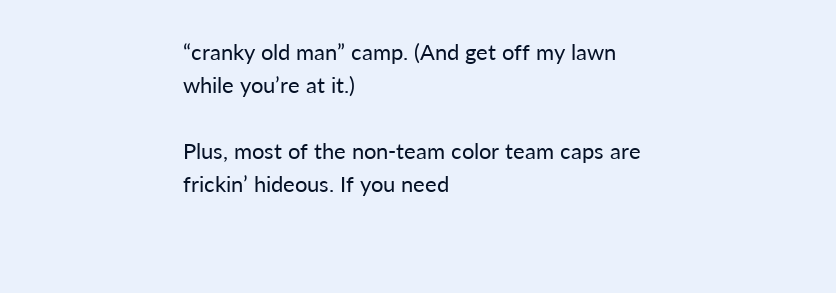“cranky old man” camp. (And get off my lawn while you’re at it.)

Plus, most of the non-team color team caps are frickin’ hideous. If you need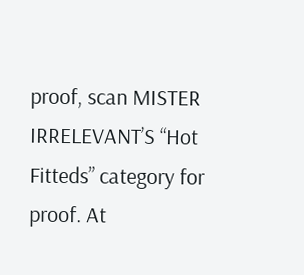proof, scan MISTER IRRELEVANT’S “Hot Fitteds” category for proof. At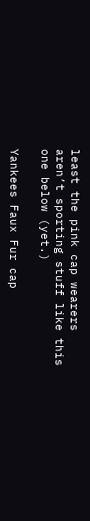least the pink cap wearers aren’t sporting stuff like this one below (yet.)

Yankees Faux Fur cap